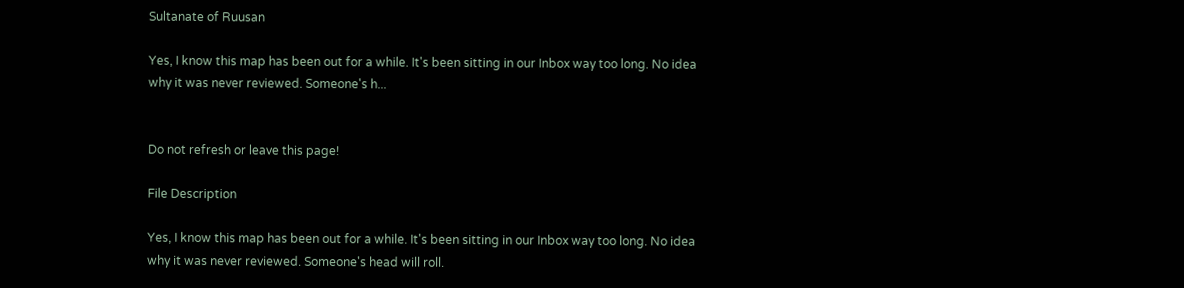Sultanate of Ruusan

Yes, I know this map has been out for a while. It's been sitting in our Inbox way too long. No idea why it was never reviewed. Someone's h...


Do not refresh or leave this page!

File Description

Yes, I know this map has been out for a while. It's been sitting in our Inbox way too long. No idea why it was never reviewed. Someone's head will roll.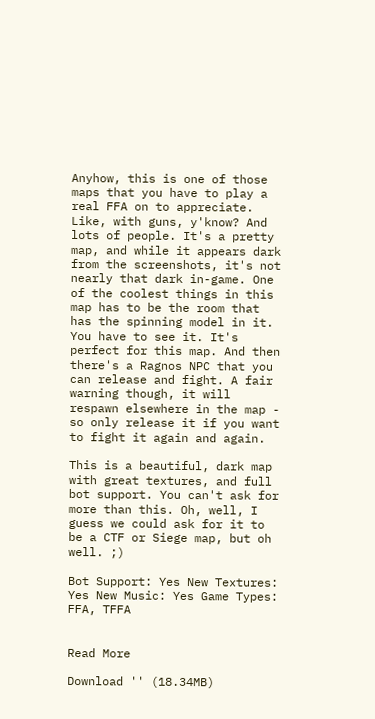Anyhow, this is one of those maps that you have to play a real FFA on to appreciate. Like, with guns, y'know? And lots of people. It's a pretty map, and while it appears dark from the screenshots, it's not nearly that dark in-game. One of the coolest things in this map has to be the room that has the spinning model in it. You have to see it. It's perfect for this map. And then there's a Ragnos NPC that you can release and fight. A fair warning though, it will respawn elsewhere in the map - so only release it if you want to fight it again and again.

This is a beautiful, dark map with great textures, and full bot support. You can't ask for more than this. Oh, well, I guess we could ask for it to be a CTF or Siege map, but oh well. ;)

Bot Support: Yes New Textures: Yes New Music: Yes Game Types: FFA, TFFA


Read More

Download '' (18.34MB)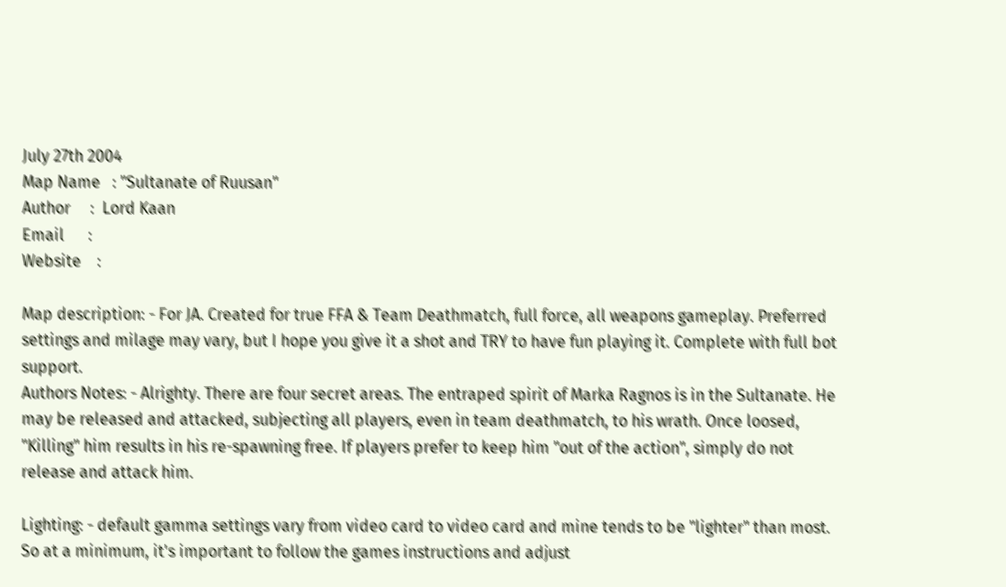July 27th 2004
Map Name   : "Sultanate of Ruusan"
Author     :  Lord Kaan
Email      :
Website    :

Map description: - For JA. Created for true FFA & Team Deathmatch, full force, all weapons gameplay. Preferred settings and milage may vary, but I hope you give it a shot and TRY to have fun playing it. Complete with full bot support.
Authors Notes: - Alrighty. There are four secret areas. The entraped spirit of Marka Ragnos is in the Sultanate. He may be released and attacked, subjecting all players, even in team deathmatch, to his wrath. Once loosed, "Killing" him results in his re-spawning free. If players prefer to keep him "out of the action", simply do not release and attack him.

Lighting: - default gamma settings vary from video card to video card and mine tends to be "lighter" than most. So at a minimum, it's important to follow the games instructions and adjust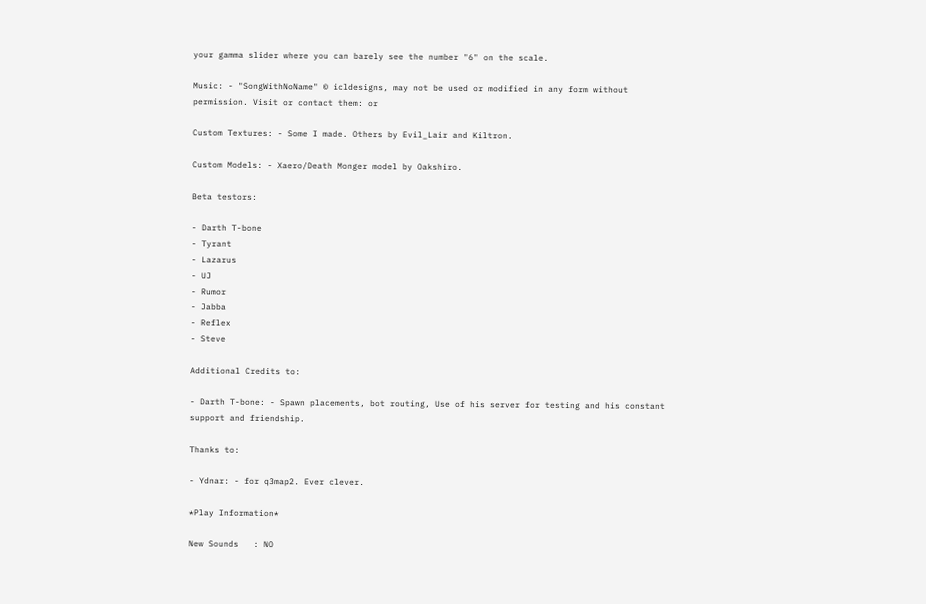your gamma slider where you can barely see the number "6" on the scale.

Music: - "SongWithNoName" © icldesigns, may not be used or modified in any form without permission. Visit or contact them: or

Custom Textures: - Some I made. Others by Evil_Lair and Kiltron.

Custom Models: - Xaero/Death Monger model by Oakshiro.

Beta testors:

- Darth T-bone
- Tyrant
- Lazarus
- UJ
- Rumor
- Jabba
- Reflex
- Steve

Additional Credits to:

- Darth T-bone: - Spawn placements, bot routing, Use of his server for testing and his constant support and friendship.

Thanks to:

- Ydnar: - for q3map2. Ever clever.

*Play Information*

New Sounds   : NO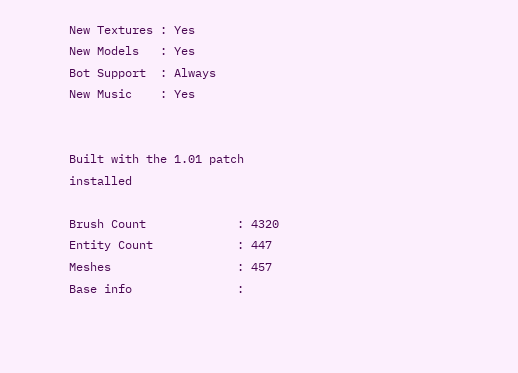New Textures : Yes
New Models   : Yes
Bot Support  : Always
New Music    : Yes


Built with the 1.01 patch installed

Brush Count             : 4320
Entity Count            : 447
Meshes                  : 457
Base info               :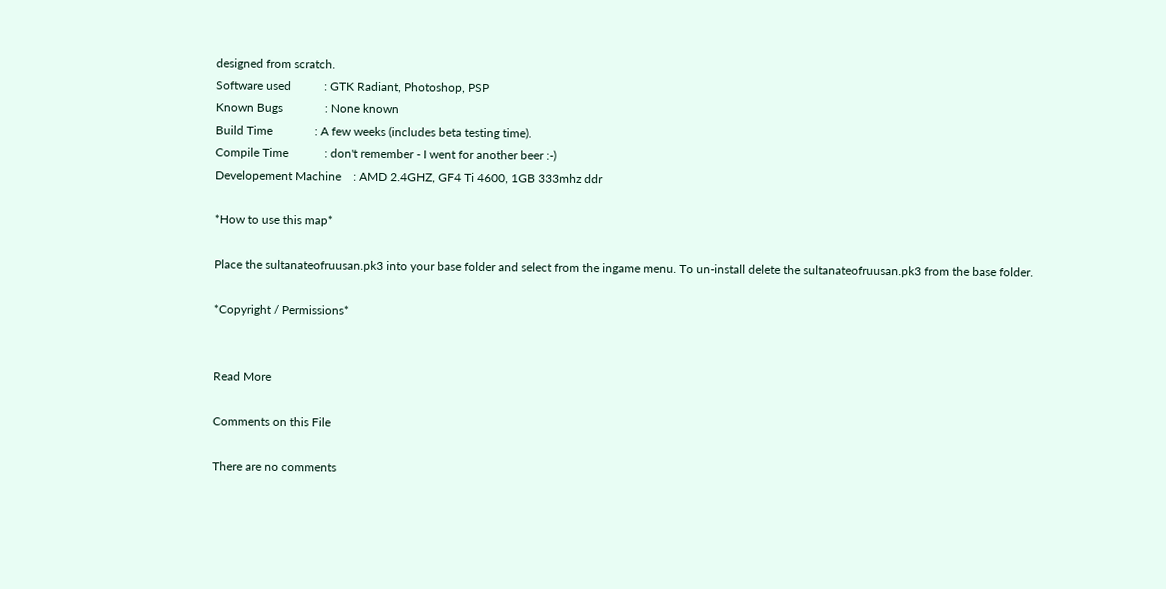designed from scratch.
Software used           : GTK Radiant, Photoshop, PSP
Known Bugs              : None known
Build Time              : A few weeks (includes beta testing time).
Compile Time            : don't remember - I went for another beer :-)
Developement Machine    : AMD 2.4GHZ, GF4 Ti 4600, 1GB 333mhz ddr

*How to use this map*

Place the sultanateofruusan.pk3 into your base folder and select from the ingame menu. To un-install delete the sultanateofruusan.pk3 from the base folder.

*Copyright / Permissions*


Read More

Comments on this File

There are no comments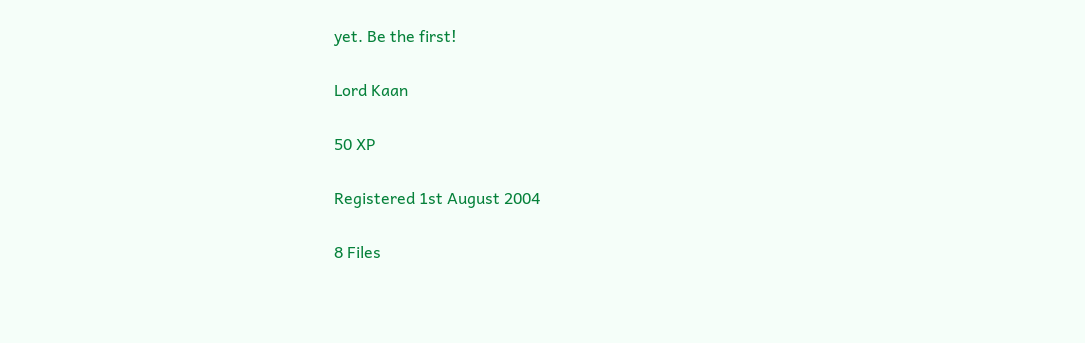yet. Be the first!

Lord Kaan

50 XP

Registered 1st August 2004

8 Files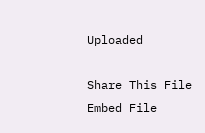Uploaded

Share This File
Embed File